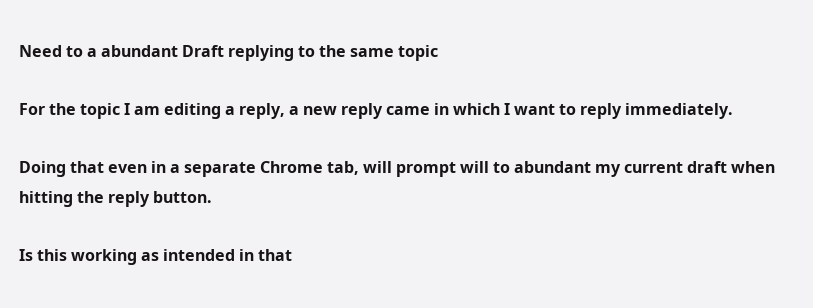Need to a abundant Draft replying to the same topic

For the topic I am editing a reply, a new reply came in which I want to reply immediately.

Doing that even in a separate Chrome tab, will prompt will to abundant my current draft when hitting the reply button.

Is this working as intended in that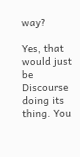way?

Yes, that would just be Discourse doing its thing. You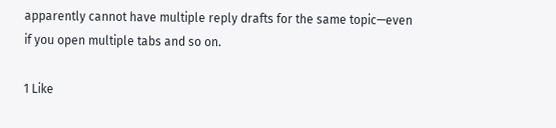apparently cannot have multiple reply drafts for the same topic—even if you open multiple tabs and so on.

1 Like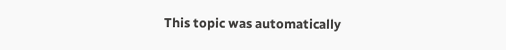This topic was automatically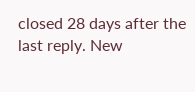closed 28 days after the last reply. New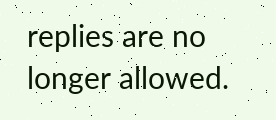replies are no longer allowed.